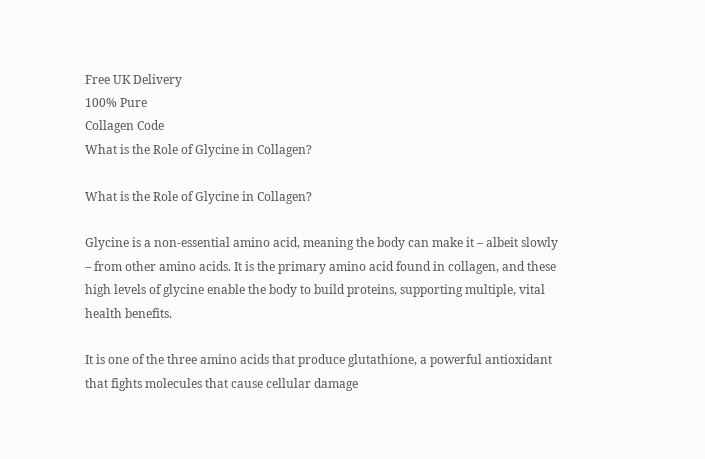Free UK Delivery
100% Pure
Collagen Code
What is the Role of Glycine in Collagen?

What is the Role of Glycine in Collagen?

Glycine is a non-essential amino acid, meaning the body can make it – albeit slowly – from other amino acids. It is the primary amino acid found in collagen, and these high levels of glycine enable the body to build proteins, supporting multiple, vital health benefits.

It is one of the three amino acids that produce glutathione, a powerful antioxidant that fights molecules that cause cellular damage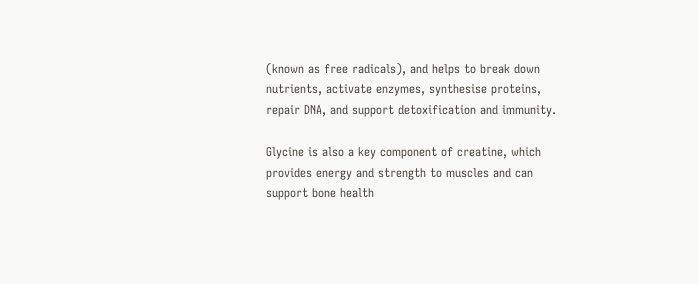(known as free radicals), and helps to break down nutrients, activate enzymes, synthesise proteins, repair DNA, and support detoxification and immunity.

Glycine is also a key component of creatine, which provides energy and strength to muscles and can support bone health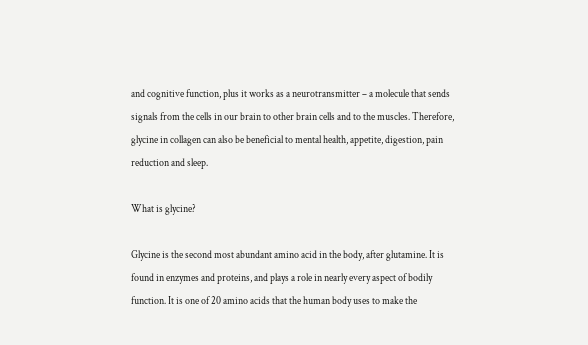and cognitive function, plus it works as a neurotransmitter – a molecule that sends signals from the cells in our brain to other brain cells and to the muscles. Therefore, glycine in collagen can also be beneficial to mental health, appetite, digestion, pain reduction and sleep.

What is glycine?

Glycine is the second most abundant amino acid in the body, after glutamine. It is found in enzymes and proteins, and plays a role in nearly every aspect of bodily function. It is one of 20 amino acids that the human body uses to make the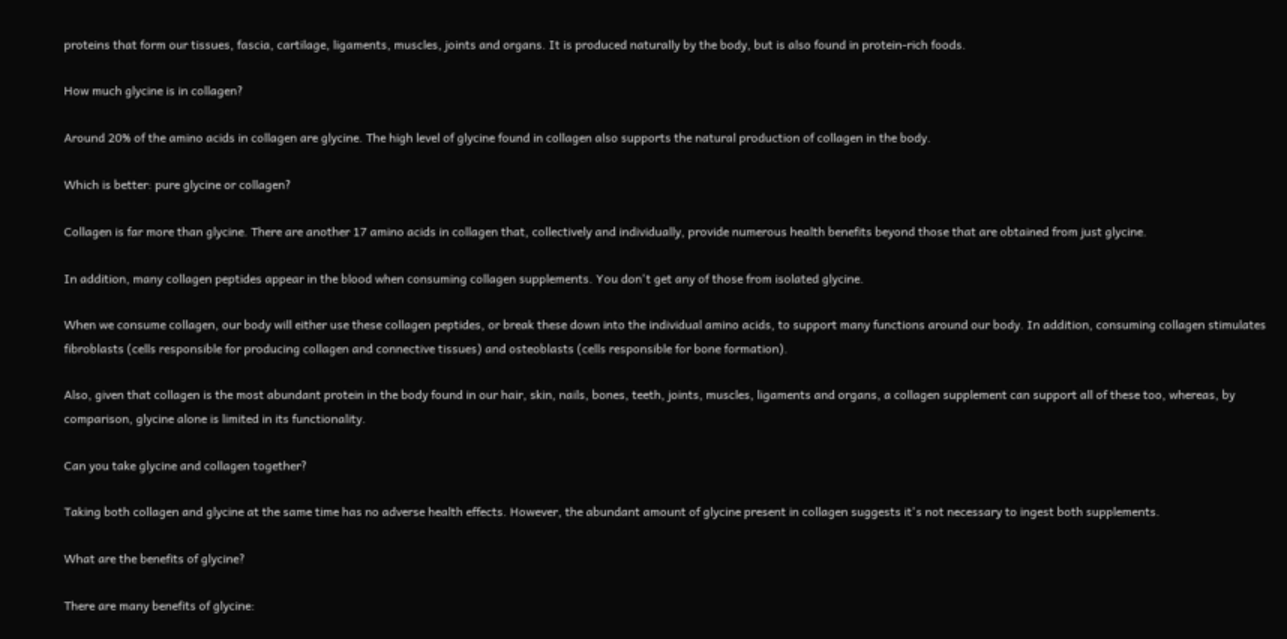proteins that form our tissues, fascia, cartilage, ligaments, muscles, joints and organs. It is produced naturally by the body, but is also found in protein-rich foods.

How much glycine is in collagen?

Around 20% of the amino acids in collagen are glycine. The high level of glycine found in collagen also supports the natural production of collagen in the body.

Which is better: pure glycine or collagen?

Collagen is far more than glycine. There are another 17 amino acids in collagen that, collectively and individually, provide numerous health benefits beyond those that are obtained from just glycine.

In addition, many collagen peptides appear in the blood when consuming collagen supplements. You don't get any of those from isolated glycine.

When we consume collagen, our body will either use these collagen peptides, or break these down into the individual amino acids, to support many functions around our body. In addition, consuming collagen stimulates fibroblasts (cells responsible for producing collagen and connective tissues) and osteoblasts (cells responsible for bone formation).

Also, given that collagen is the most abundant protein in the body found in our hair, skin, nails, bones, teeth, joints, muscles, ligaments and organs, a collagen supplement can support all of these too, whereas, by comparison, glycine alone is limited in its functionality.

Can you take glycine and collagen together?

Taking both collagen and glycine at the same time has no adverse health effects. However, the abundant amount of glycine present in collagen suggests it's not necessary to ingest both supplements.

What are the benefits of glycine?

There are many benefits of glycine: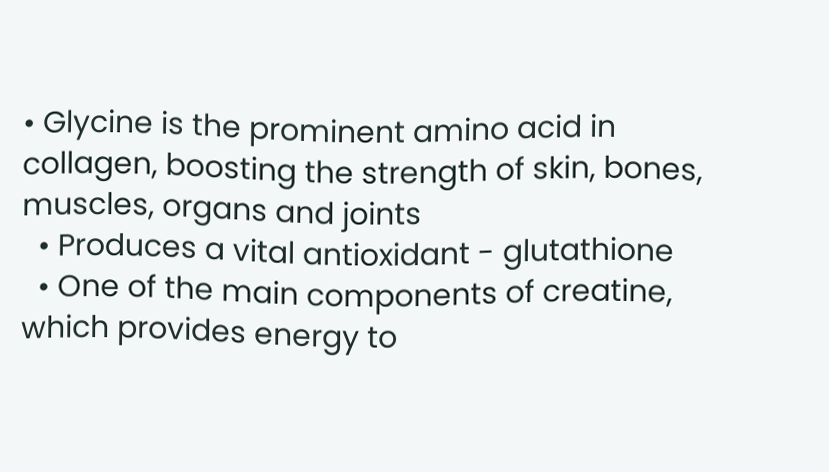• Glycine is the prominent amino acid in collagen, boosting the strength of skin, bones, muscles, organs and joints
  • Produces a vital antioxidant - glutathione
  • One of the main components of creatine, which provides energy to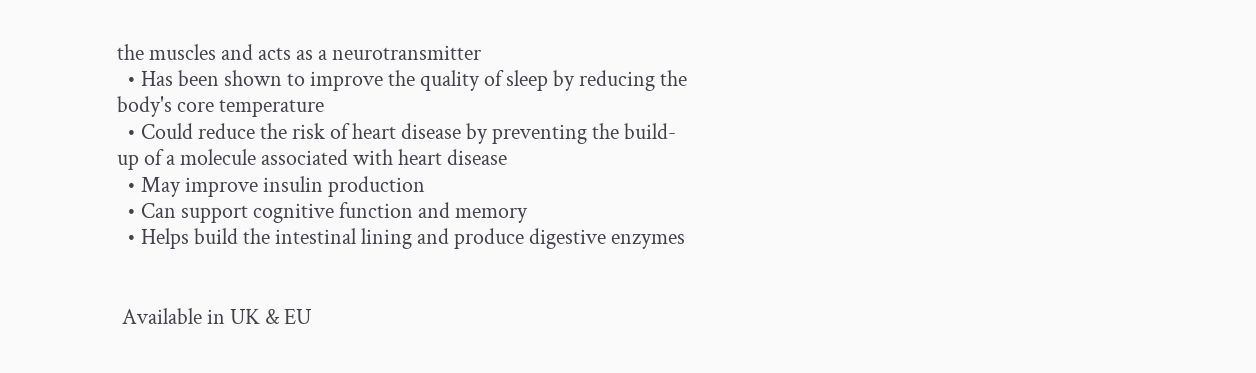the muscles and acts as a neurotransmitter
  • Has been shown to improve the quality of sleep by reducing the body's core temperature
  • Could reduce the risk of heart disease by preventing the build-up of a molecule associated with heart disease
  • May improve insulin production
  • Can support cognitive function and memory
  • Helps build the intestinal lining and produce digestive enzymes


 Available in UK & EU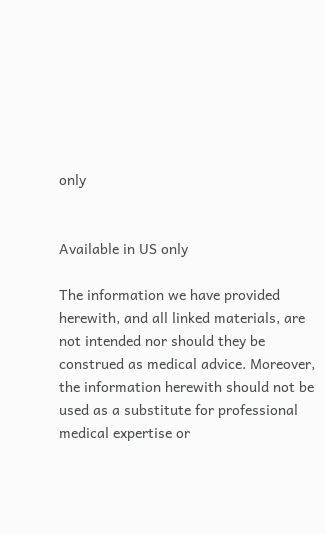only


Available in US only

The information we have provided herewith, and all linked materials, are not intended nor should they be construed as medical advice. Moreover, the information herewith should not be used as a substitute for professional medical expertise or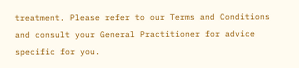treatment. Please refer to our Terms and Conditions and consult your General Practitioner for advice specific for you.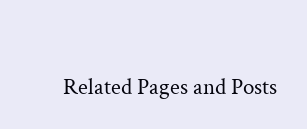Related Pages and Posts